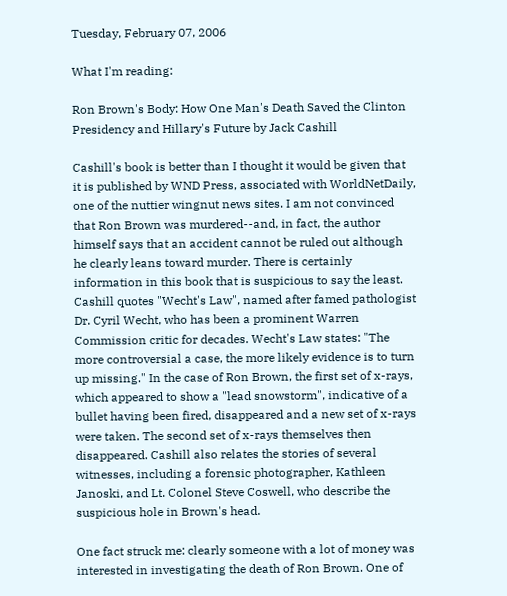Tuesday, February 07, 2006

What I'm reading:

Ron Brown's Body: How One Man's Death Saved the Clinton Presidency and Hillary's Future by Jack Cashill

Cashill's book is better than I thought it would be given that it is published by WND Press, associated with WorldNetDaily, one of the nuttier wingnut news sites. I am not convinced that Ron Brown was murdered--and, in fact, the author himself says that an accident cannot be ruled out although he clearly leans toward murder. There is certainly information in this book that is suspicious to say the least. Cashill quotes "Wecht's Law", named after famed pathologist Dr. Cyril Wecht, who has been a prominent Warren Commission critic for decades. Wecht's Law states: "The more controversial a case, the more likely evidence is to turn up missing." In the case of Ron Brown, the first set of x-rays, which appeared to show a "lead snowstorm", indicative of a bullet having been fired, disappeared and a new set of x-rays were taken. The second set of x-rays themselves then disappeared. Cashill also relates the stories of several witnesses, including a forensic photographer, Kathleen Janoski, and Lt. Colonel Steve Coswell, who describe the suspicious hole in Brown's head.

One fact struck me: clearly someone with a lot of money was interested in investigating the death of Ron Brown. One of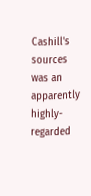Cashill's sources was an apparently highly-regarded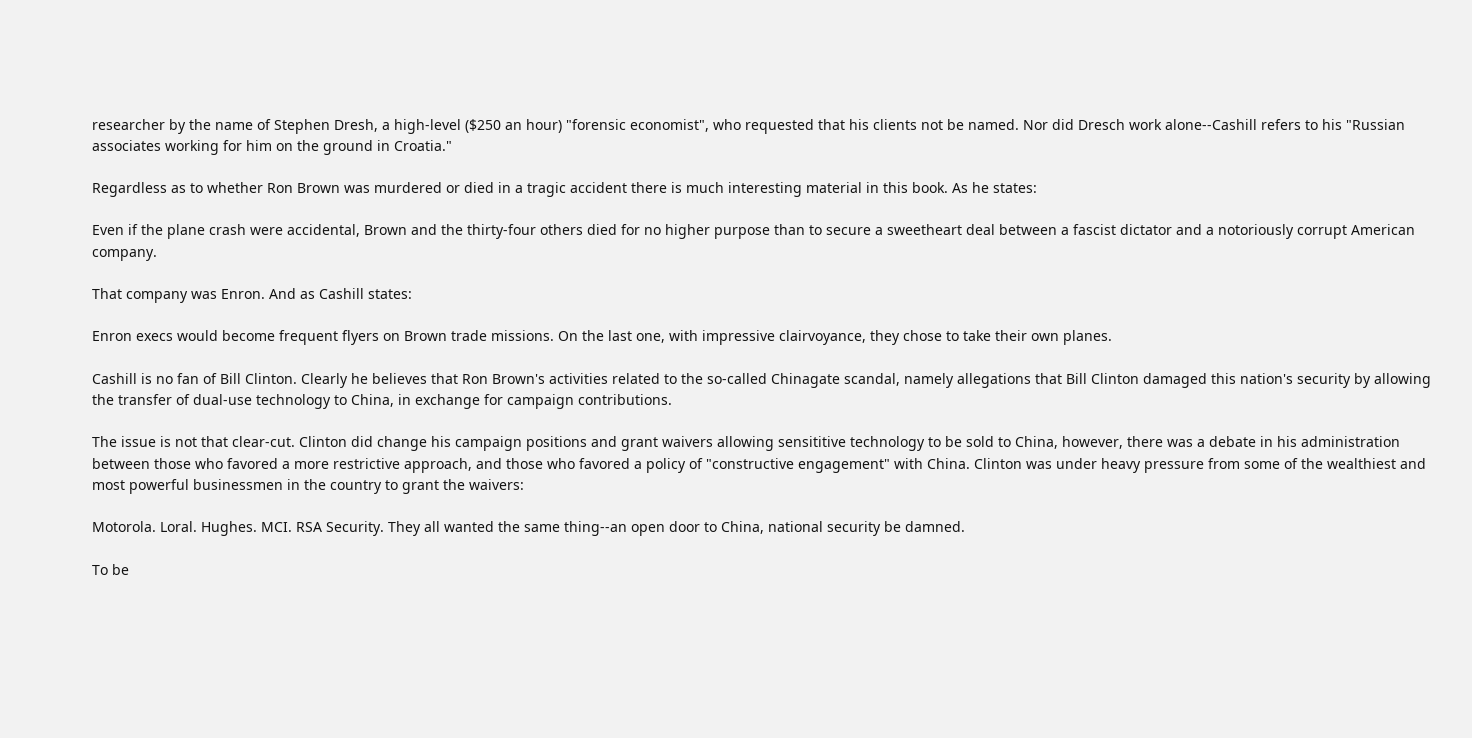researcher by the name of Stephen Dresh, a high-level ($250 an hour) "forensic economist", who requested that his clients not be named. Nor did Dresch work alone--Cashill refers to his "Russian associates working for him on the ground in Croatia."

Regardless as to whether Ron Brown was murdered or died in a tragic accident there is much interesting material in this book. As he states:

Even if the plane crash were accidental, Brown and the thirty-four others died for no higher purpose than to secure a sweetheart deal between a fascist dictator and a notoriously corrupt American company.

That company was Enron. And as Cashill states:

Enron execs would become frequent flyers on Brown trade missions. On the last one, with impressive clairvoyance, they chose to take their own planes.

Cashill is no fan of Bill Clinton. Clearly he believes that Ron Brown's activities related to the so-called Chinagate scandal, namely allegations that Bill Clinton damaged this nation's security by allowing the transfer of dual-use technology to China, in exchange for campaign contributions.

The issue is not that clear-cut. Clinton did change his campaign positions and grant waivers allowing sensititive technology to be sold to China, however, there was a debate in his administration between those who favored a more restrictive approach, and those who favored a policy of "constructive engagement" with China. Clinton was under heavy pressure from some of the wealthiest and most powerful businessmen in the country to grant the waivers:

Motorola. Loral. Hughes. MCI. RSA Security. They all wanted the same thing--an open door to China, national security be damned.

To be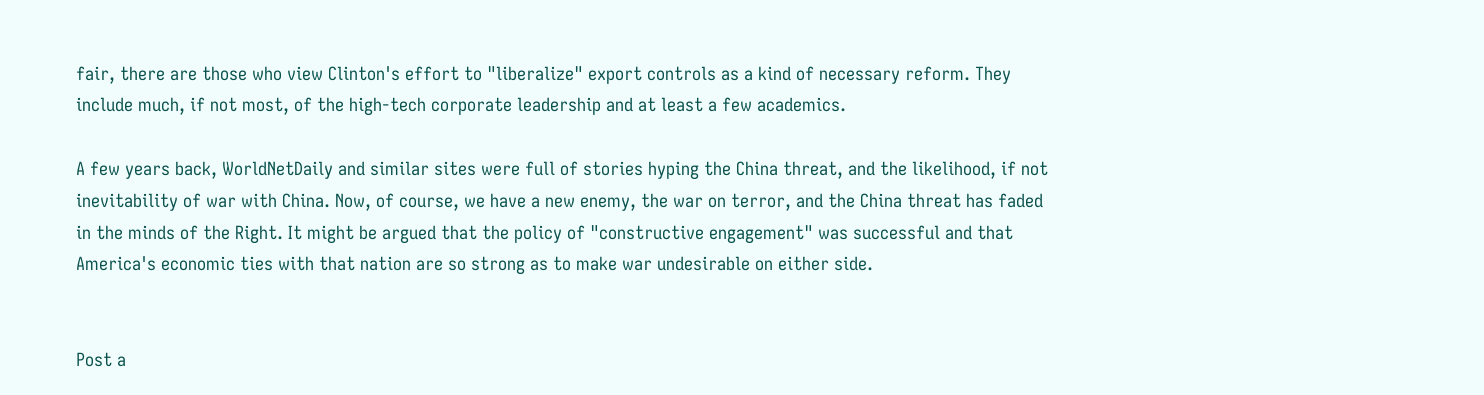fair, there are those who view Clinton's effort to "liberalize" export controls as a kind of necessary reform. They include much, if not most, of the high-tech corporate leadership and at least a few academics.

A few years back, WorldNetDaily and similar sites were full of stories hyping the China threat, and the likelihood, if not inevitability of war with China. Now, of course, we have a new enemy, the war on terror, and the China threat has faded in the minds of the Right. It might be argued that the policy of "constructive engagement" was successful and that America's economic ties with that nation are so strong as to make war undesirable on either side.


Post a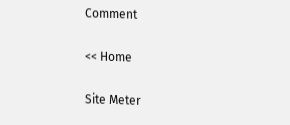Comment

<< Home

Site Meter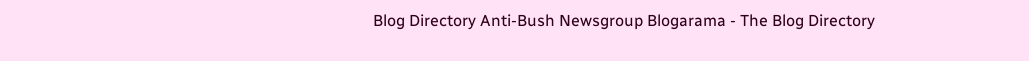Blog Directory Anti-Bush Newsgroup Blogarama - The Blog Directory